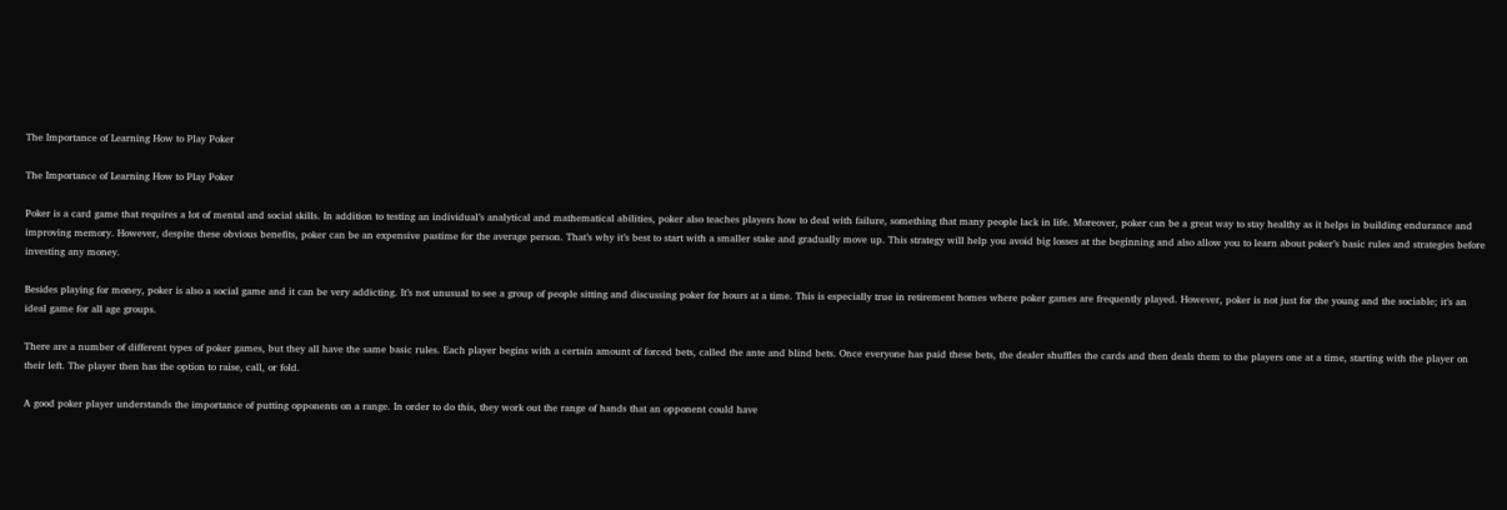The Importance of Learning How to Play Poker

The Importance of Learning How to Play Poker

Poker is a card game that requires a lot of mental and social skills. In addition to testing an individual’s analytical and mathematical abilities, poker also teaches players how to deal with failure, something that many people lack in life. Moreover, poker can be a great way to stay healthy as it helps in building endurance and improving memory. However, despite these obvious benefits, poker can be an expensive pastime for the average person. That’s why it’s best to start with a smaller stake and gradually move up. This strategy will help you avoid big losses at the beginning and also allow you to learn about poker’s basic rules and strategies before investing any money.

Besides playing for money, poker is also a social game and it can be very addicting. It’s not unusual to see a group of people sitting and discussing poker for hours at a time. This is especially true in retirement homes where poker games are frequently played. However, poker is not just for the young and the sociable; it’s an ideal game for all age groups.

There are a number of different types of poker games, but they all have the same basic rules. Each player begins with a certain amount of forced bets, called the ante and blind bets. Once everyone has paid these bets, the dealer shuffles the cards and then deals them to the players one at a time, starting with the player on their left. The player then has the option to raise, call, or fold.

A good poker player understands the importance of putting opponents on a range. In order to do this, they work out the range of hands that an opponent could have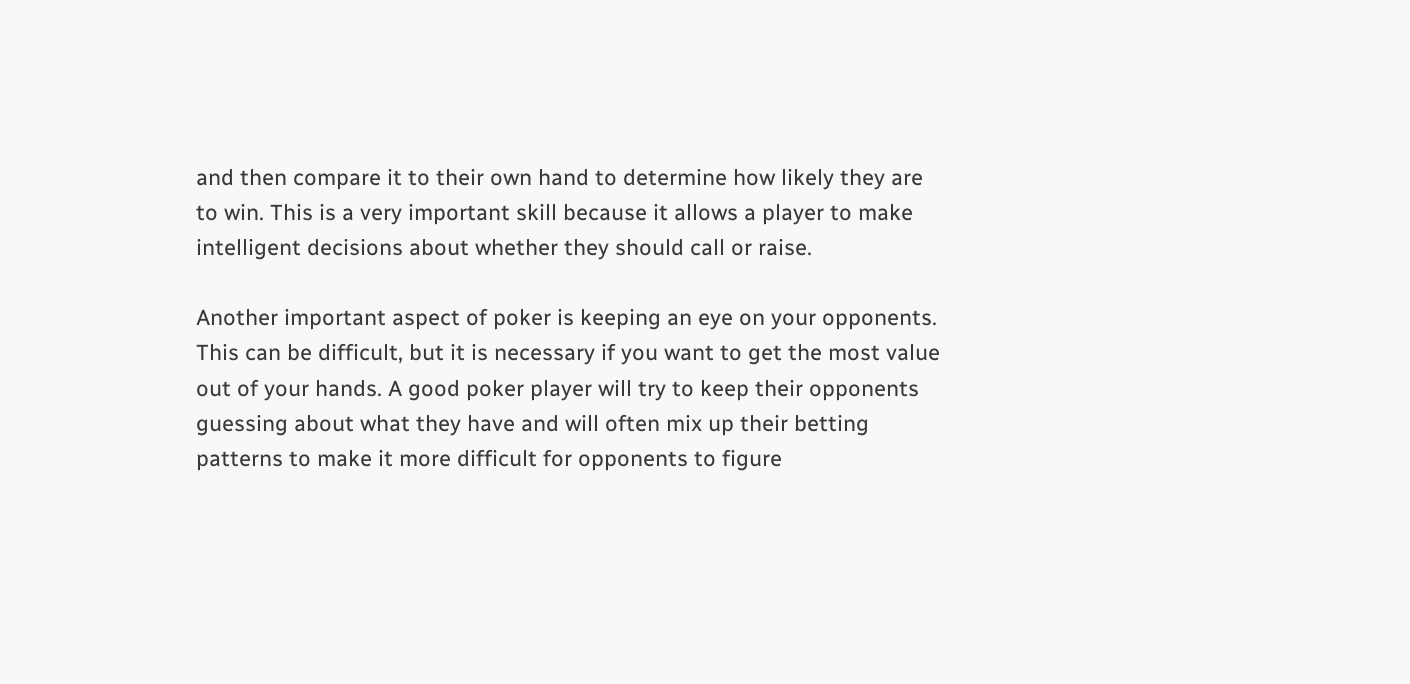and then compare it to their own hand to determine how likely they are to win. This is a very important skill because it allows a player to make intelligent decisions about whether they should call or raise.

Another important aspect of poker is keeping an eye on your opponents. This can be difficult, but it is necessary if you want to get the most value out of your hands. A good poker player will try to keep their opponents guessing about what they have and will often mix up their betting patterns to make it more difficult for opponents to figure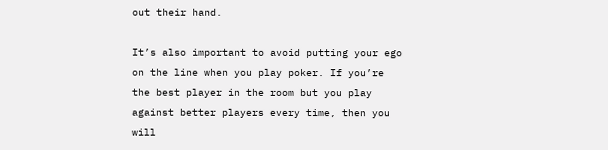out their hand.

It’s also important to avoid putting your ego on the line when you play poker. If you’re the best player in the room but you play against better players every time, then you will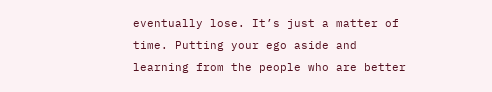eventually lose. It’s just a matter of time. Putting your ego aside and learning from the people who are better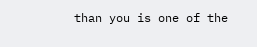than you is one of the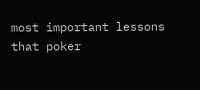most important lessons that poker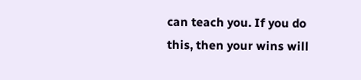can teach you. If you do this, then your wins will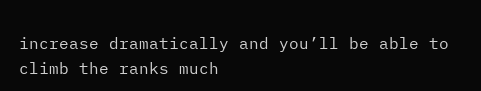increase dramatically and you’ll be able to climb the ranks much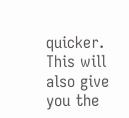quicker. This will also give you the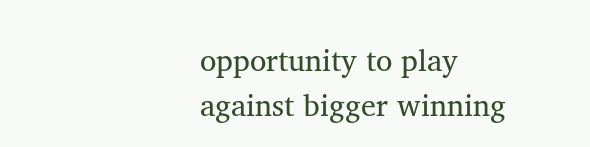opportunity to play against bigger winning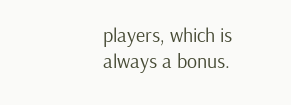players, which is always a bonus.